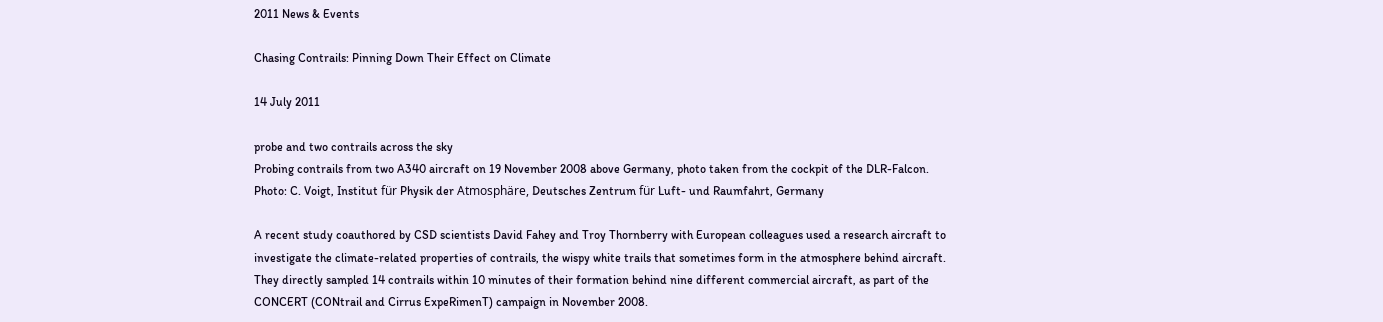2011 News & Events

Chasing Contrails: Pinning Down Their Effect on Climate

14 July 2011

probe and two contrails across the sky
Probing contrails from two A340 aircraft on 19 November 2008 above Germany, photo taken from the cockpit of the DLR-Falcon. Photo: C. Voigt, Institut für Physik der Atmosphäre, Deutsches Zentrum für Luft- und Raumfahrt, Germany

A recent study coauthored by CSD scientists David Fahey and Troy Thornberry with European colleagues used a research aircraft to investigate the climate-related properties of contrails, the wispy white trails that sometimes form in the atmosphere behind aircraft. They directly sampled 14 contrails within 10 minutes of their formation behind nine different commercial aircraft, as part of the CONCERT (CONtrail and Cirrus ExpeRimenT) campaign in November 2008.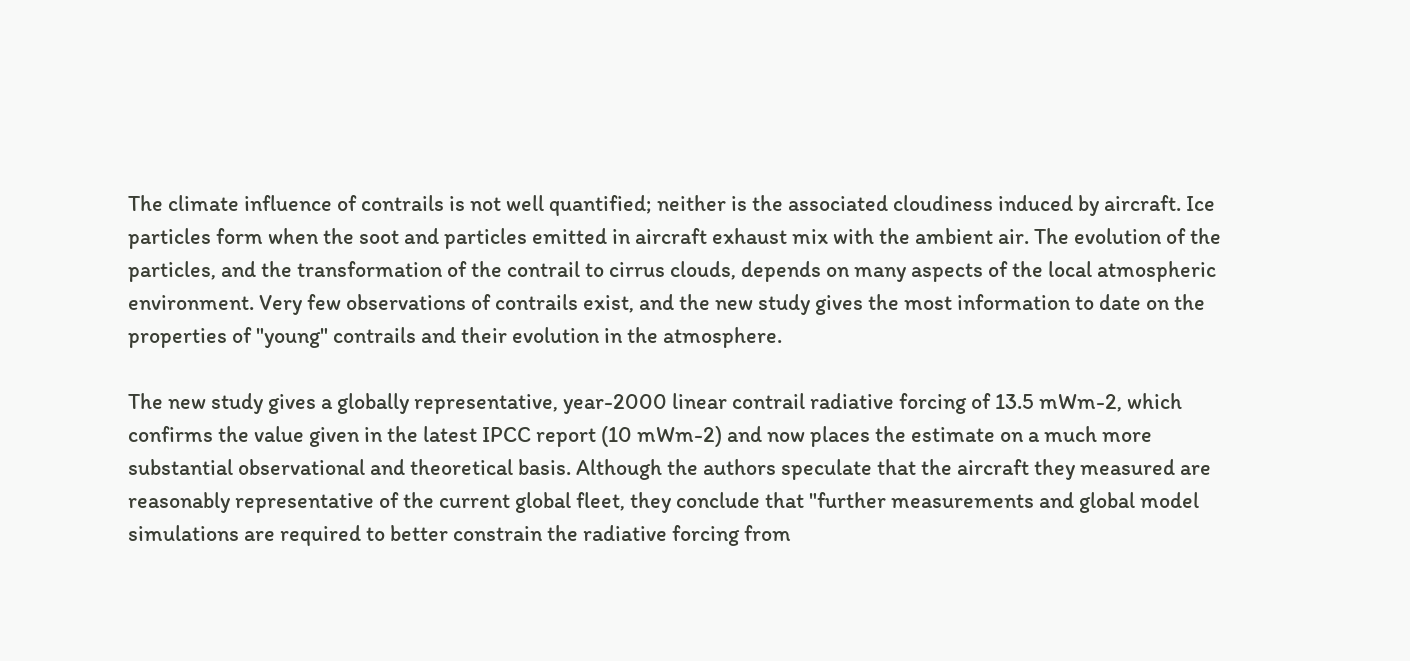The climate influence of contrails is not well quantified; neither is the associated cloudiness induced by aircraft. Ice particles form when the soot and particles emitted in aircraft exhaust mix with the ambient air. The evolution of the particles, and the transformation of the contrail to cirrus clouds, depends on many aspects of the local atmospheric environment. Very few observations of contrails exist, and the new study gives the most information to date on the properties of "young" contrails and their evolution in the atmosphere.

The new study gives a globally representative, year-2000 linear contrail radiative forcing of 13.5 mWm-2, which confirms the value given in the latest IPCC report (10 mWm-2) and now places the estimate on a much more substantial observational and theoretical basis. Although the authors speculate that the aircraft they measured are reasonably representative of the current global fleet, they conclude that "further measurements and global model simulations are required to better constrain the radiative forcing from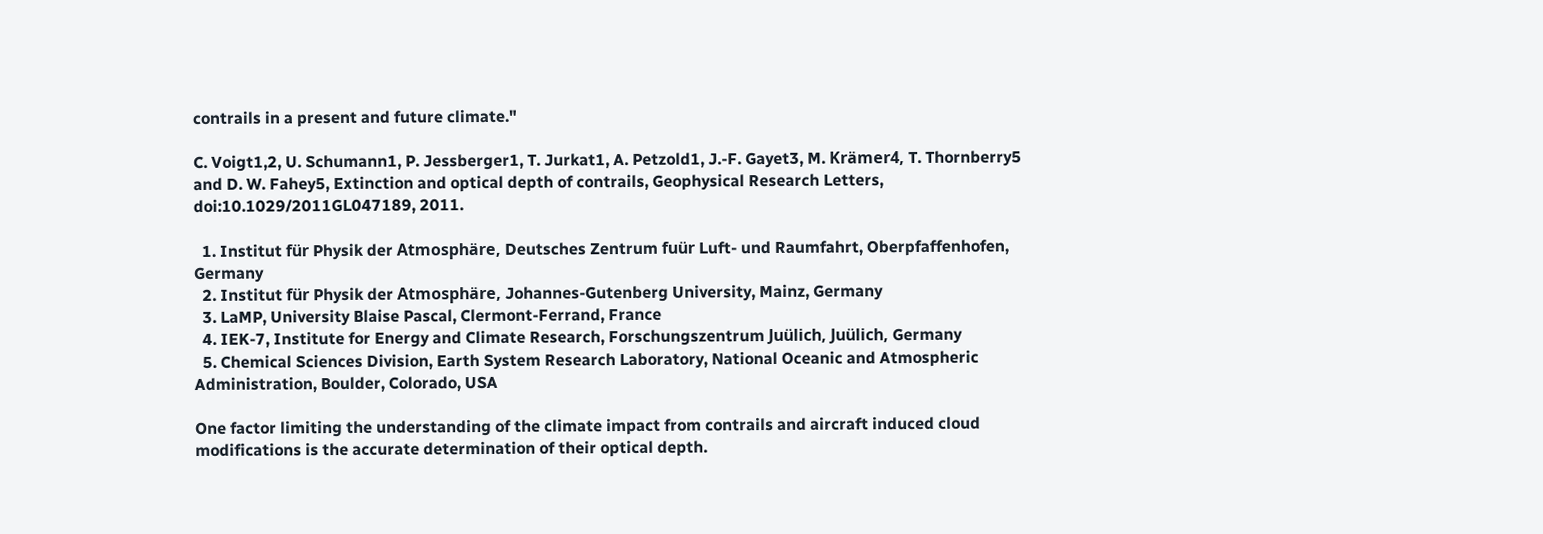contrails in a present and future climate."

C. Voigt1,2, U. Schumann1, P. Jessberger1, T. Jurkat1, A. Petzold1, J.-F. Gayet3, M. Krämer4, T. Thornberry5 and D. W. Fahey5, Extinction and optical depth of contrails, Geophysical Research Letters, doi:10.1029/2011GL047189, 2011.

  1. Institut für Physik der Atmosphäre, Deutsches Zentrum fuür Luft- und Raumfahrt, Oberpfaffenhofen, Germany
  2. Institut für Physik der Atmosphäre, Johannes-Gutenberg University, Mainz, Germany
  3. LaMP, University Blaise Pascal, Clermont-Ferrand, France
  4. IEK-7, Institute for Energy and Climate Research, Forschungszentrum Juülich, Juülich, Germany
  5. Chemical Sciences Division, Earth System Research Laboratory, National Oceanic and Atmospheric Administration, Boulder, Colorado, USA

One factor limiting the understanding of the climate impact from contrails and aircraft induced cloud modifications is the accurate determination of their optical depth.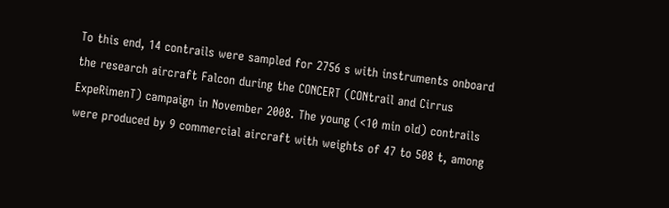To this end, 14 contrails were sampled for 2756 s with instruments onboard the research aircraft Falcon during the CONCERT (CONtrail and Cirrus ExpeRimenT) campaign in November 2008. The young (<10 min old) contrails were produced by 9 commercial aircraft with weights of 47 to 508 t, among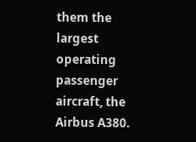them the largest operating passenger aircraft, the Airbus A380.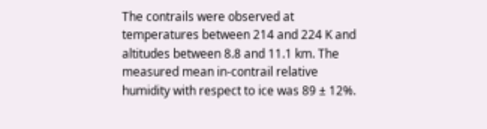The contrails were observed at temperatures between 214 and 224 K and altitudes between 8.8 and 11.1 km. The measured mean in-contrail relative humidity with respect to ice was 89 ± 12%.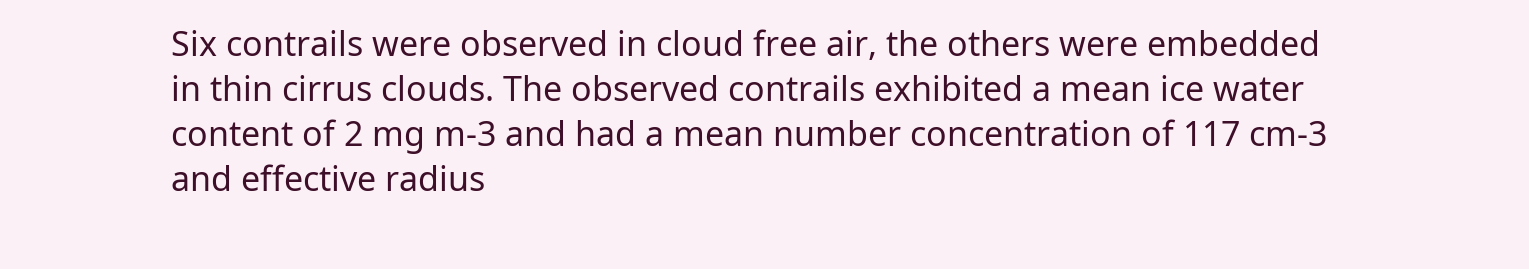Six contrails were observed in cloud free air, the others were embedded in thin cirrus clouds. The observed contrails exhibited a mean ice water content of 2 mg m-3 and had a mean number concentration of 117 cm-3 and effective radius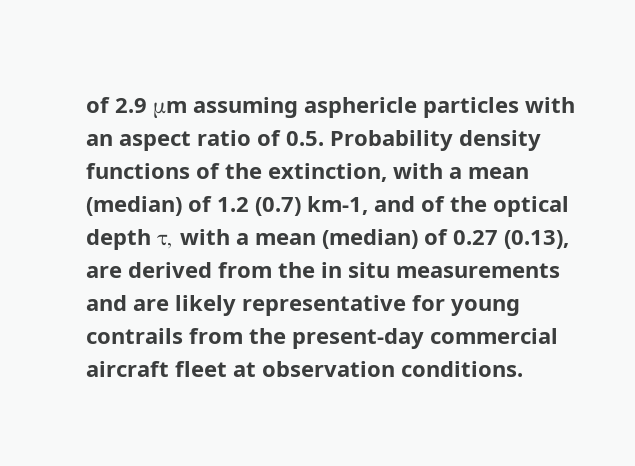of 2.9 μm assuming asphericle particles with an aspect ratio of 0.5. Probability density functions of the extinction, with a mean (median) of 1.2 (0.7) km-1, and of the optical depth τ, with a mean (median) of 0.27 (0.13), are derived from the in situ measurements and are likely representative for young contrails from the present-day commercial aircraft fleet at observation conditions.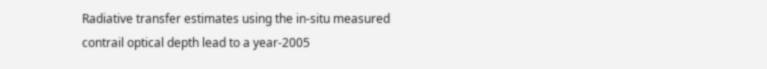Radiative transfer estimates using the in-situ measured contrail optical depth lead to a year-2005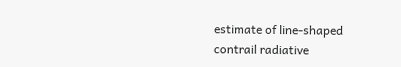estimate of line-shaped contrail radiative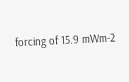forcing of 15.9 mWm-2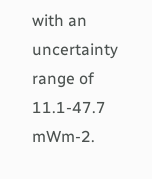with an uncertainty range of 11.1-47.7 mWm-2.